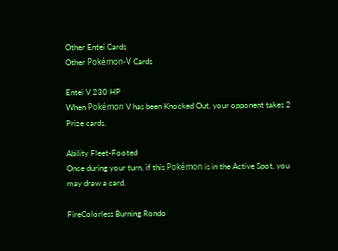Other Entei Cards
Other Pokémon-V Cards

Entei V 230 HP
When Pokémon V has been Knocked Out, your opponent takes 2 Prize cards.

Ability Fleet-Footed
Once during your turn, if this Pokémon is in the Active Spot, you may draw a card.

FireColorless Burning Rondo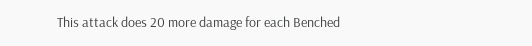This attack does 20 more damage for each Benched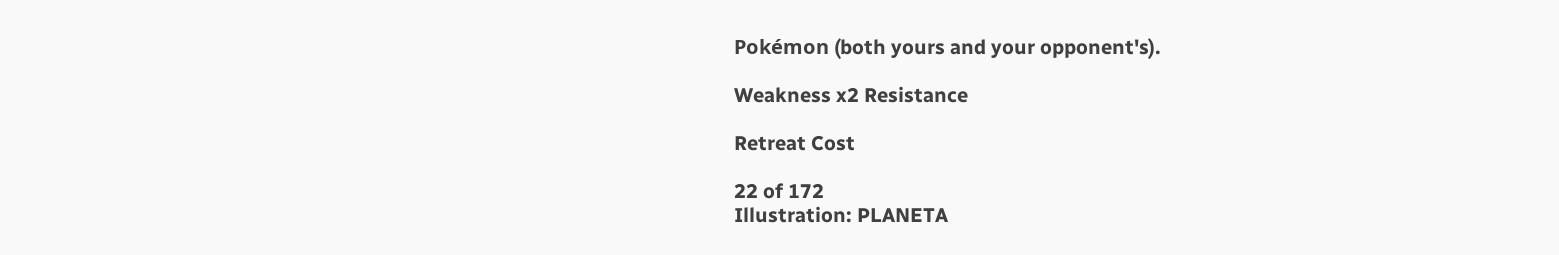Pokémon (both yours and your opponent's).

Weakness x2 Resistance

Retreat Cost

22 of 172
Illustration: PLANETA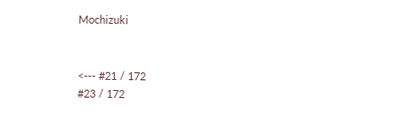Mochizuki


<--- #21 / 172
#23 / 172